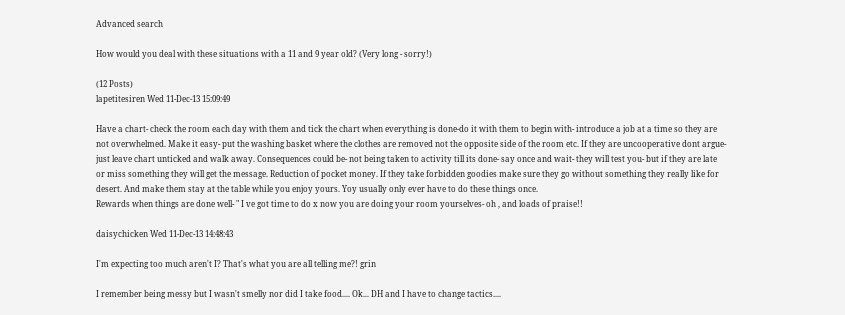Advanced search

How would you deal with these situations with a 11 and 9 year old? (Very long - sorry!)

(12 Posts)
lapetitesiren Wed 11-Dec-13 15:09:49

Have a chart- check the room each day with them and tick the chart when everything is done-do it with them to begin with- introduce a job at a time so they are not overwhelmed. Make it easy- put the washing basket where the clothes are removed not the opposite side of the room etc. If they are uncooperative dont argue- just leave chart unticked and walk away. Consequences could be- not being taken to activity till its done- say once and wait- they will test you- but if they are late or miss something they will get the message. Reduction of pocket money. If they take forbidden goodies make sure they go without something they really like for desert. And make them stay at the table while you enjoy yours. Yoy usually only ever have to do these things once.
Rewards when things are done well- " I ve got time to do x now you are doing your room yourselves- oh , and loads of praise!!

daisychicken Wed 11-Dec-13 14:48:43

I'm expecting too much aren't I? That's what you are all telling me?! grin

I remember being messy but I wasn't smelly nor did I take food.... Ok... DH and I have to change tactics....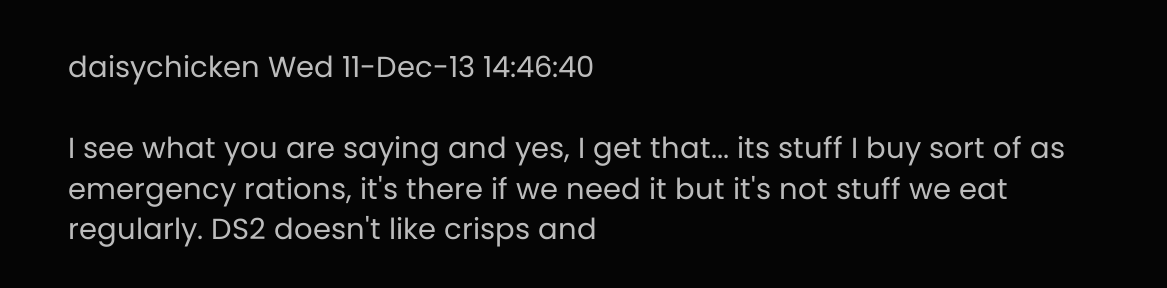daisychicken Wed 11-Dec-13 14:46:40

I see what you are saying and yes, I get that... its stuff I buy sort of as emergency rations, it's there if we need it but it's not stuff we eat regularly. DS2 doesn't like crisps and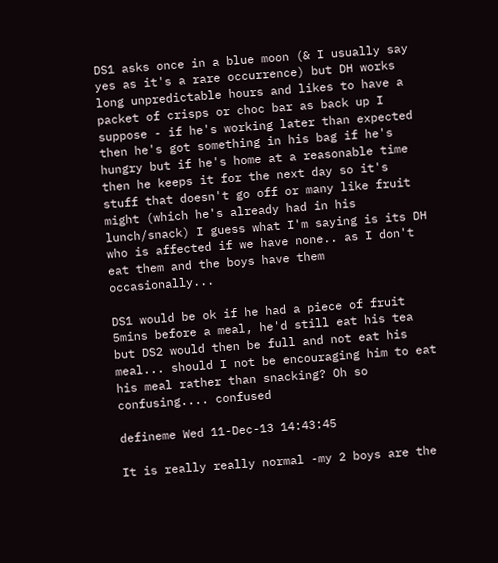DS1 asks once in a blue moon (& I usually say yes as it's a rare occurrence) but DH works long unpredictable hours and likes to have a packet of crisps or choc bar as back up I suppose - if he's working later than expected then he's got something in his bag if he's hungry but if he's home at a reasonable time then he keeps it for the next day so it's stuff that doesn't go off or many like fruit might (which he's already had in his lunch/snack) I guess what I'm saying is its DH who is affected if we have none.. as I don't eat them and the boys have them occasionally...

DS1 would be ok if he had a piece of fruit 5mins before a meal, he'd still eat his tea but DS2 would then be full and not eat his meal... should I not be encouraging him to eat his meal rather than snacking? Oh so confusing.... confused

defineme Wed 11-Dec-13 14:43:45

It is really really normal -my 2 boys are the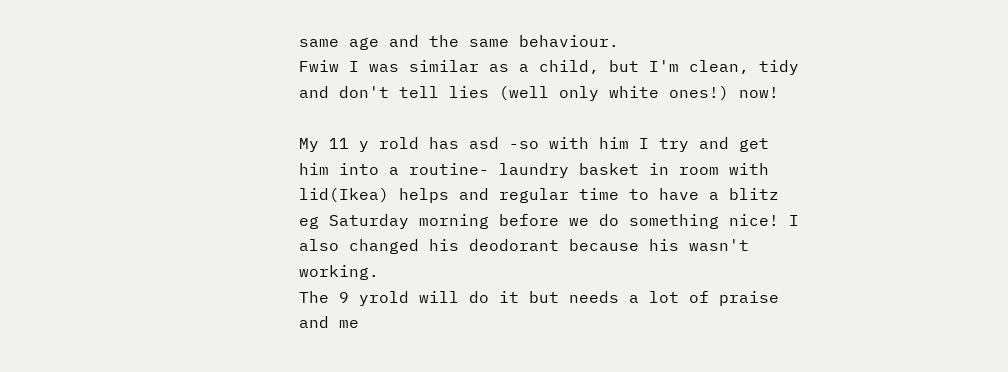same age and the same behaviour.
Fwiw I was similar as a child, but I'm clean, tidy and don't tell lies (well only white ones!) now!

My 11 y rold has asd -so with him I try and get him into a routine- laundry basket in room with lid(Ikea) helps and regular time to have a blitz eg Saturday morning before we do something nice! I also changed his deodorant because his wasn't working.
The 9 yrold will do it but needs a lot of praise and me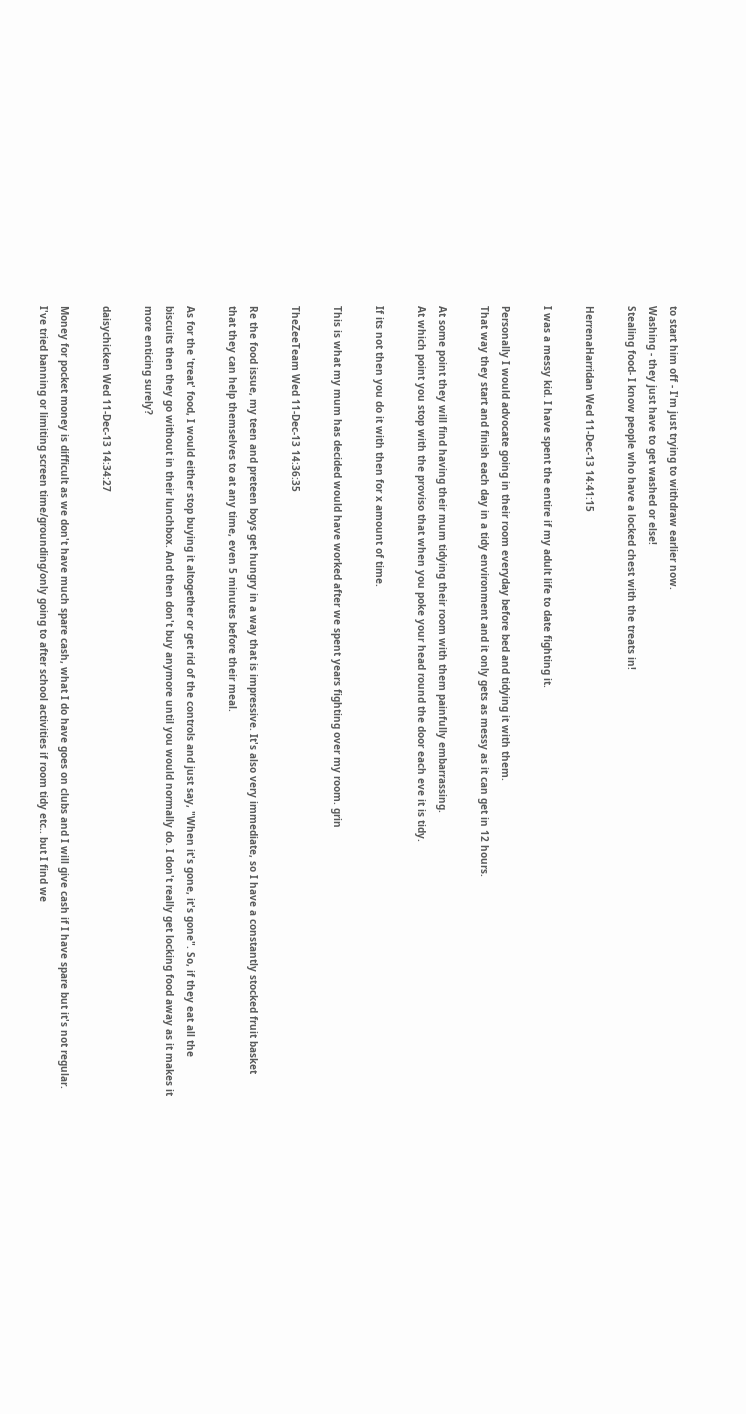to start him off - I'm just trying to withdraw earlier now.
Washing - they just have to get washed or else!
Stealing food- I know people who have a locked chest with the treats in!

HerrenaHarridan Wed 11-Dec-13 14:41:15

I was a messy kid. I have spent the entire if my adult life to date fighting it.

Personally I would advocate going in their room everyday before bed and tidying it with them.
That way they start and finish each day in a tidy environment and it only gets as messy as it can get in 12 hours.

At some point they will find having their mum tidying their room with them painfully embarrassing.
At which point you stop with the proviso that when you poke your head round the door each eve it is tidy.

If its not then you do it with then for x amount of time.

This is what my mum has decided would have worked after we spent years fighting over my room. grin

TheZeeTeam Wed 11-Dec-13 14:36:35

Re the food issue, my teen and preteen boys get hungry in a way that is impressive. It's also very immediate, so I have a constantly stocked fruit basket that they can help themselves to at any time, even 5 minutes before their meal.

As for the 'treat' food, I would either stop buying it altogether or get rid of the controls and just say, "When it's gone, it's gone". So, if they eat all the biscuits then they go without in their lunchbox. And then don't buy anymore until you would normally do. I don't really get locking food away as it makes it more enticing surely?

daisychicken Wed 11-Dec-13 14:34:27

Money for pocket money is difficult as we don't have much spare cash, what I do have goes on clubs and I will give cash if I have spare but it's not regular. I've tried banning or limiting screen time/grounding/only going to after school activities if room tidy etc.. but I find we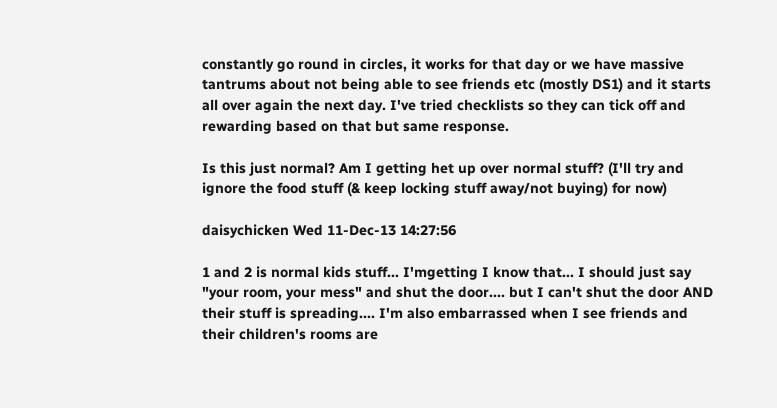constantly go round in circles, it works for that day or we have massive tantrums about not being able to see friends etc (mostly DS1) and it starts all over again the next day. I've tried checklists so they can tick off and rewarding based on that but same response.

Is this just normal? Am I getting het up over normal stuff? (I'll try and ignore the food stuff (& keep locking stuff away/not buying) for now)

daisychicken Wed 11-Dec-13 14:27:56

1 and 2 is normal kids stuff... I'mgetting I know that... I should just say "your room, your mess" and shut the door.... but I can't shut the door AND their stuff is spreading.... I'm also embarrassed when I see friends and their children's rooms are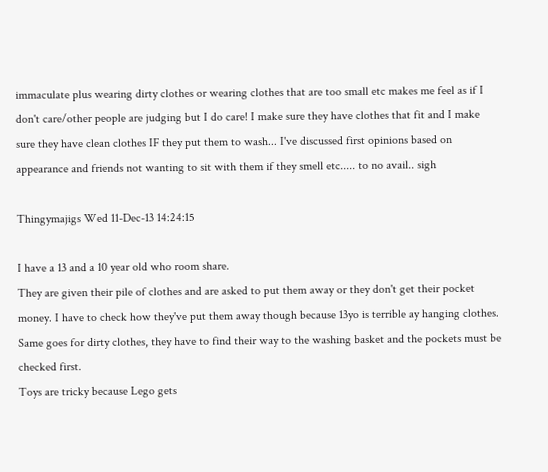immaculate plus wearing dirty clothes or wearing clothes that are too small etc makes me feel as if I don't care/other people are judging but I do care! I make sure they have clothes that fit and I make sure they have clean clothes IF they put them to wash... I've discussed first opinions based on appearance and friends not wanting to sit with them if they smell etc..... to no avail.. sigh

Thingymajigs Wed 11-Dec-13 14:24:15

I have a 13 and a 10 year old who room share.
They are given their pile of clothes and are asked to put them away or they don't get their pocket money. I have to check how they've put them away though because 13yo is terrible ay hanging clothes. Same goes for dirty clothes, they have to find their way to the washing basket and the pockets must be checked first.
Toys are tricky because Lego gets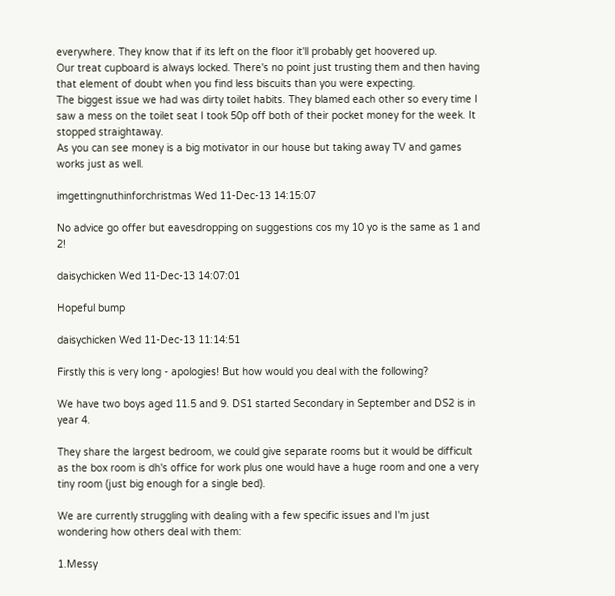everywhere. They know that if its left on the floor it'll probably get hoovered up.
Our treat cupboard is always locked. There's no point just trusting them and then having that element of doubt when you find less biscuits than you were expecting.
The biggest issue we had was dirty toilet habits. They blamed each other so every time I saw a mess on the toilet seat I took 50p off both of their pocket money for the week. It stopped straightaway.
As you can see money is a big motivator in our house but taking away TV and games works just as well.

imgettingnuthinforchristmas Wed 11-Dec-13 14:15:07

No advice go offer but eavesdropping on suggestions cos my 10 yo is the same as 1 and 2!

daisychicken Wed 11-Dec-13 14:07:01

Hopeful bump

daisychicken Wed 11-Dec-13 11:14:51

Firstly this is very long - apologies! But how would you deal with the following?

We have two boys aged 11.5 and 9. DS1 started Secondary in September and DS2 is in year 4.

They share the largest bedroom, we could give separate rooms but it would be difficult as the box room is dh's office for work plus one would have a huge room and one a very tiny room (just big enough for a single bed).

We are currently struggling with dealing with a few specific issues and I'm just wondering how others deal with them:

1.Messy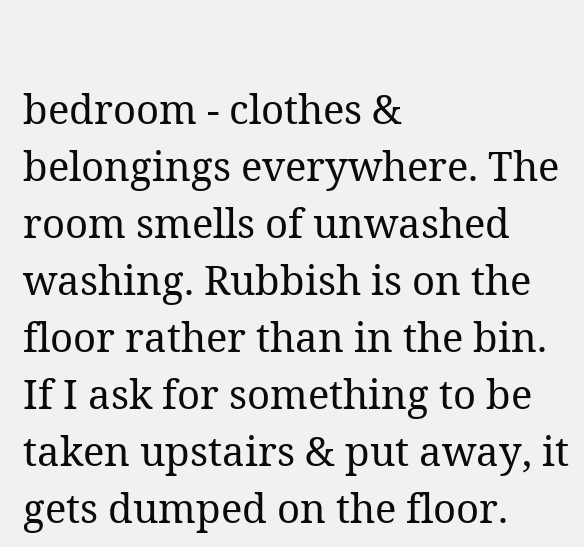bedroom - clothes & belongings everywhere. The room smells of unwashed washing. Rubbish is on the floor rather than in the bin. If I ask for something to be taken upstairs & put away, it gets dumped on the floor.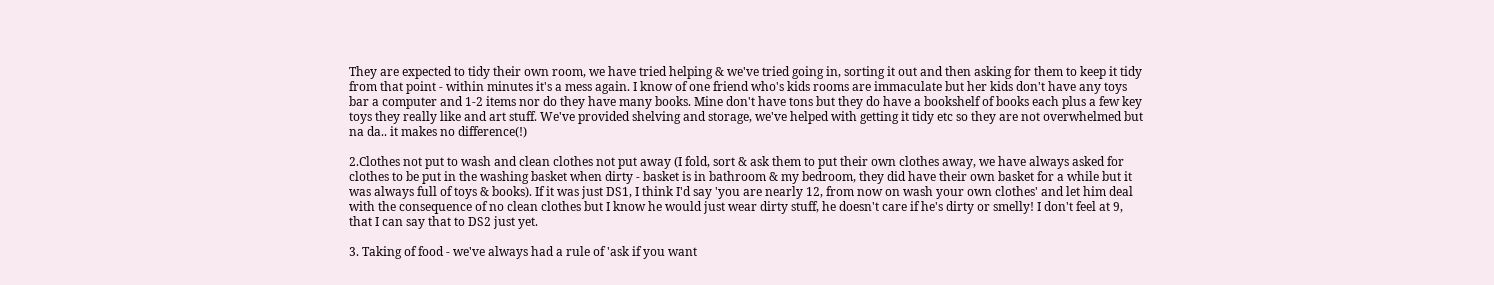They are expected to tidy their own room, we have tried helping & we've tried going in, sorting it out and then asking for them to keep it tidy from that point - within minutes it's a mess again. I know of one friend who's kids rooms are immaculate but her kids don't have any toys bar a computer and 1-2 items nor do they have many books. Mine don't have tons but they do have a bookshelf of books each plus a few key toys they really like and art stuff. We've provided shelving and storage, we've helped with getting it tidy etc so they are not overwhelmed but na da.. it makes no difference(!)

2.Clothes not put to wash and clean clothes not put away (I fold, sort & ask them to put their own clothes away, we have always asked for clothes to be put in the washing basket when dirty - basket is in bathroom & my bedroom, they did have their own basket for a while but it was always full of toys & books). If it was just DS1, I think I'd say 'you are nearly 12, from now on wash your own clothes' and let him deal with the consequence of no clean clothes but I know he would just wear dirty stuff, he doesn't care if he's dirty or smelly! I don't feel at 9, that I can say that to DS2 just yet.

3. Taking of food - we've always had a rule of 'ask if you want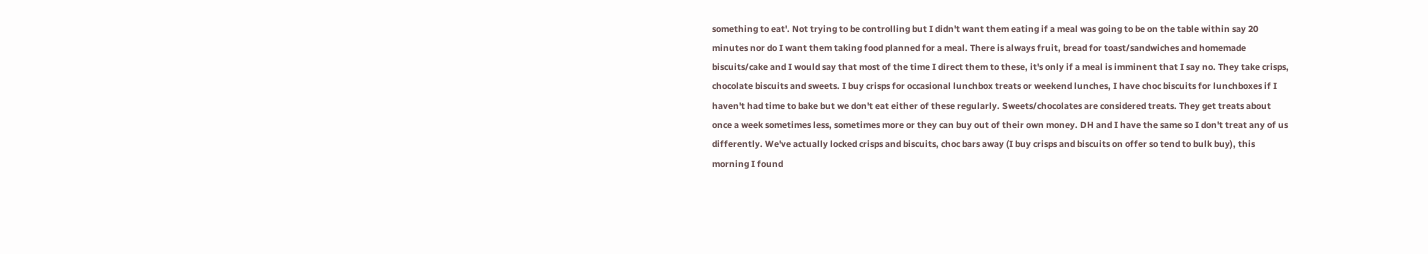something to eat'. Not trying to be controlling but I didn't want them eating if a meal was going to be on the table within say 20 minutes nor do I want them taking food planned for a meal. There is always fruit, bread for toast/sandwiches and homemade biscuits/cake and I would say that most of the time I direct them to these, it's only if a meal is imminent that I say no. They take crisps, chocolate biscuits and sweets. I buy crisps for occasional lunchbox treats or weekend lunches, I have choc biscuits for lunchboxes if I haven't had time to bake but we don't eat either of these regularly. Sweets/chocolates are considered treats. They get treats about once a week sometimes less, sometimes more or they can buy out of their own money. DH and I have the same so I don't treat any of us differently. We've actually locked crisps and biscuits, choc bars away (I buy crisps and biscuits on offer so tend to bulk buy), this morning I found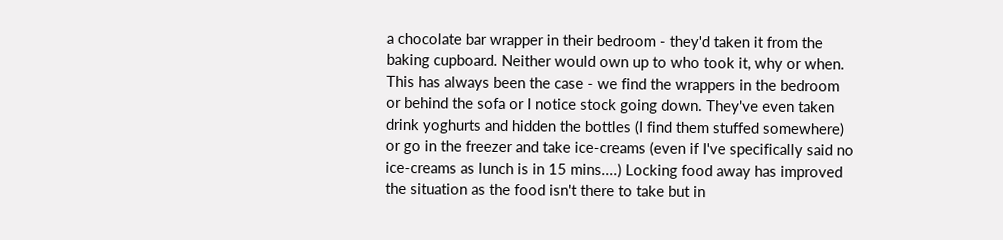a chocolate bar wrapper in their bedroom - they'd taken it from the baking cupboard. Neither would own up to who took it, why or when. This has always been the case - we find the wrappers in the bedroom or behind the sofa or I notice stock going down. They've even taken drink yoghurts and hidden the bottles (I find them stuffed somewhere) or go in the freezer and take ice-creams (even if I've specifically said no ice-creams as lunch is in 15 mins....) Locking food away has improved the situation as the food isn't there to take but in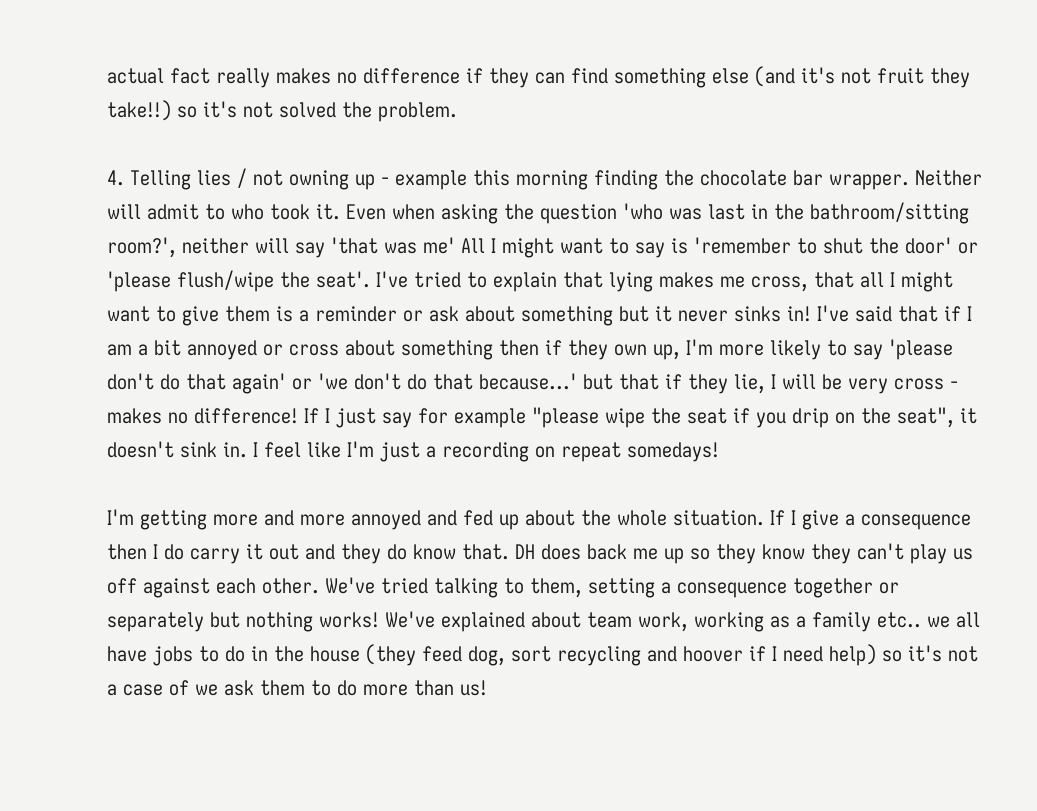actual fact really makes no difference if they can find something else (and it's not fruit they take!!) so it's not solved the problem.

4. Telling lies / not owning up - example this morning finding the chocolate bar wrapper. Neither will admit to who took it. Even when asking the question 'who was last in the bathroom/sitting room?', neither will say 'that was me' All I might want to say is 'remember to shut the door' or 'please flush/wipe the seat'. I've tried to explain that lying makes me cross, that all I might want to give them is a reminder or ask about something but it never sinks in! I've said that if I am a bit annoyed or cross about something then if they own up, I'm more likely to say 'please don't do that again' or 'we don't do that because...' but that if they lie, I will be very cross - makes no difference! If I just say for example "please wipe the seat if you drip on the seat", it doesn't sink in. I feel like I'm just a recording on repeat somedays!

I'm getting more and more annoyed and fed up about the whole situation. If I give a consequence then I do carry it out and they do know that. DH does back me up so they know they can't play us off against each other. We've tried talking to them, setting a consequence together or separately but nothing works! We've explained about team work, working as a family etc.. we all have jobs to do in the house (they feed dog, sort recycling and hoover if I need help) so it's not a case of we ask them to do more than us!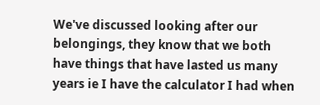We've discussed looking after our belongings, they know that we both have things that have lasted us many years ie I have the calculator I had when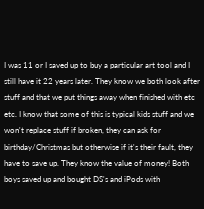I was 11 or I saved up to buy a particular art tool and I still have it 22 years later. They know we both look after stuff and that we put things away when finished with etc etc. I know that some of this is typical kids stuff and we won't replace stuff if broken, they can ask for birthday/Christmas but otherwise if it's their fault, they have to save up. They know the value of money! Both boys saved up and bought DS's and iPods with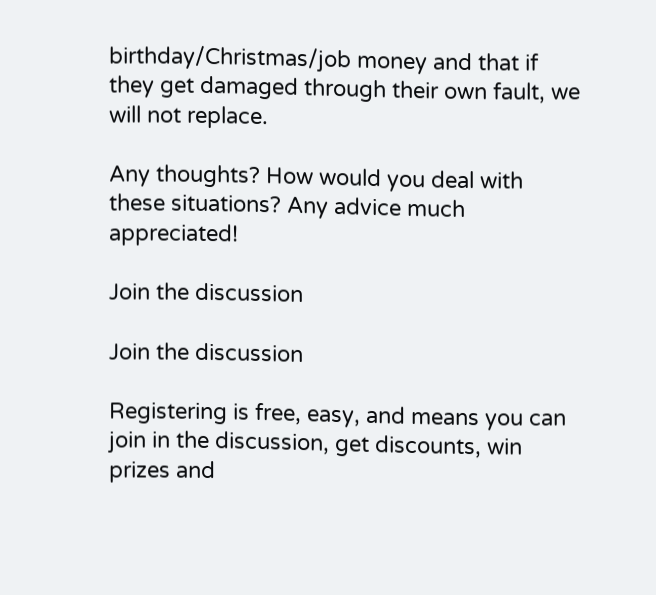birthday/Christmas/job money and that if they get damaged through their own fault, we will not replace.

Any thoughts? How would you deal with these situations? Any advice much appreciated!

Join the discussion

Join the discussion

Registering is free, easy, and means you can join in the discussion, get discounts, win prizes and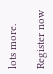lots more.

Register now